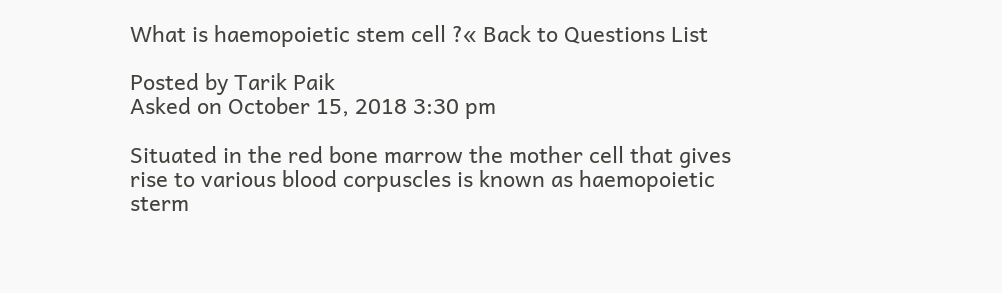What is haemopoietic stem cell ?« Back to Questions List

Posted by Tarik Paik
Asked on October 15, 2018 3:30 pm

Situated in the red bone marrow the mother cell that gives rise to various blood corpuscles is known as haemopoietic sterm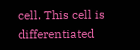cell. This cell is differentiated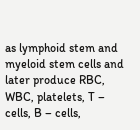as lymphoid stem and myeloid stem cells and later produce RBC, WBC, platelets, T – cells, B – cells,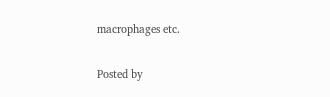macrophages etc.

Posted by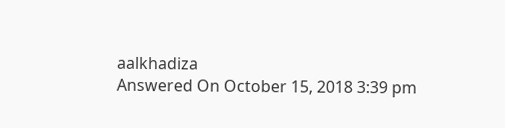aalkhadiza
Answered On October 15, 2018 3:39 pm